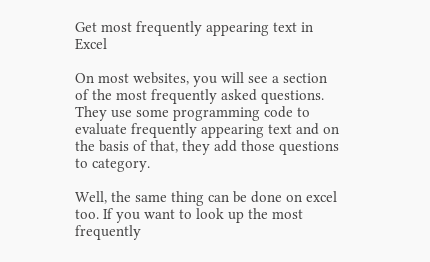Get most frequently appearing text in Excel

On most websites, you will see a section of the most frequently asked questions. They use some programming code to evaluate frequently appearing text and on the basis of that, they add those questions to category.

Well, the same thing can be done on excel too. If you want to look up the most frequently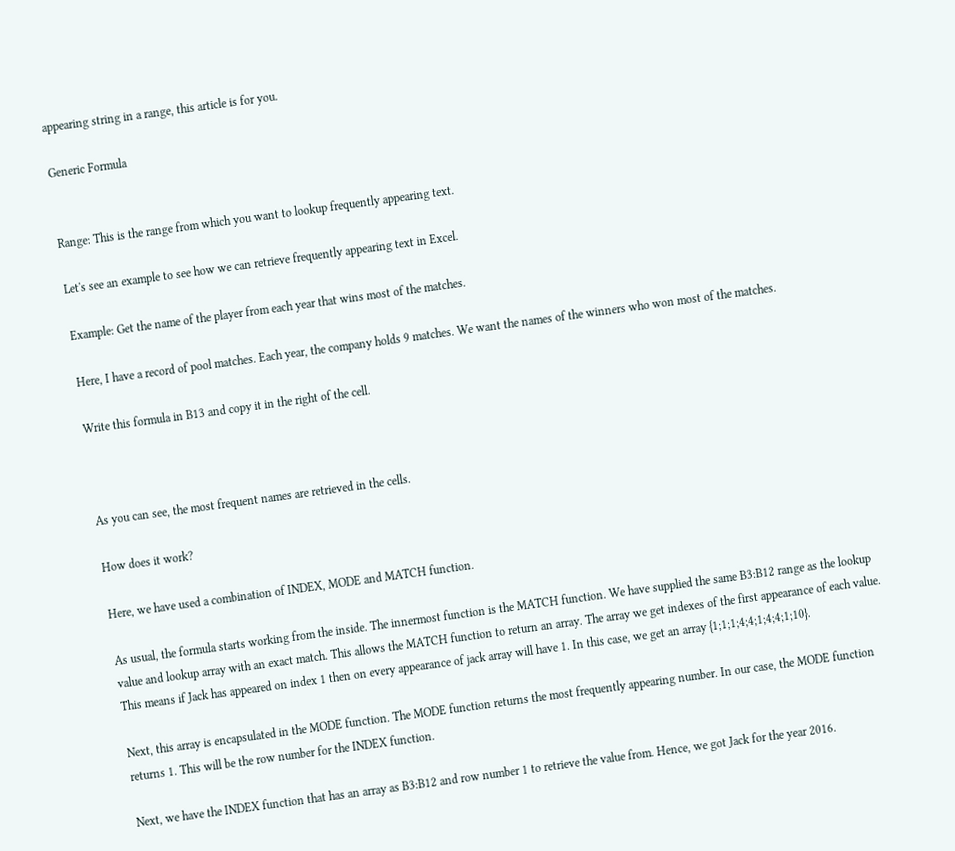appearing string in a range, this article is for you.

Generic Formula


Range: This is the range from which you want to lookup frequently appearing text.

Let's see an example to see how we can retrieve frequently appearing text in Excel.

Example: Get the name of the player from each year that wins most of the matches.

Here, I have a record of pool matches. Each year, the company holds 9 matches. We want the names of the winners who won most of the matches.

Write this formula in B13 and copy it in the right of the cell.



As you can see, the most frequent names are retrieved in the cells.

How does it work?

Here, we have used a combination of INDEX, MODE and MATCH function.

As usual, the formula starts working from the inside. The innermost function is the MATCH function. We have supplied the same B3:B12 range as the lookup value and lookup array with an exact match. This allows the MATCH function to return an array. The array we get indexes of the first appearance of each value. This means if Jack has appeared on index 1 then on every appearance of jack array will have 1. In this case, we get an array {1;1;1;4;4;1;4;4;1;10}.

Next, this array is encapsulated in the MODE function. The MODE function returns the most frequently appearing number. In our case, the MODE function returns 1. This will be the row number for the INDEX function.

Next, we have the INDEX function that has an array as B3:B12 and row number 1 to retrieve the value from. Hence, we got Jack for the year 2016.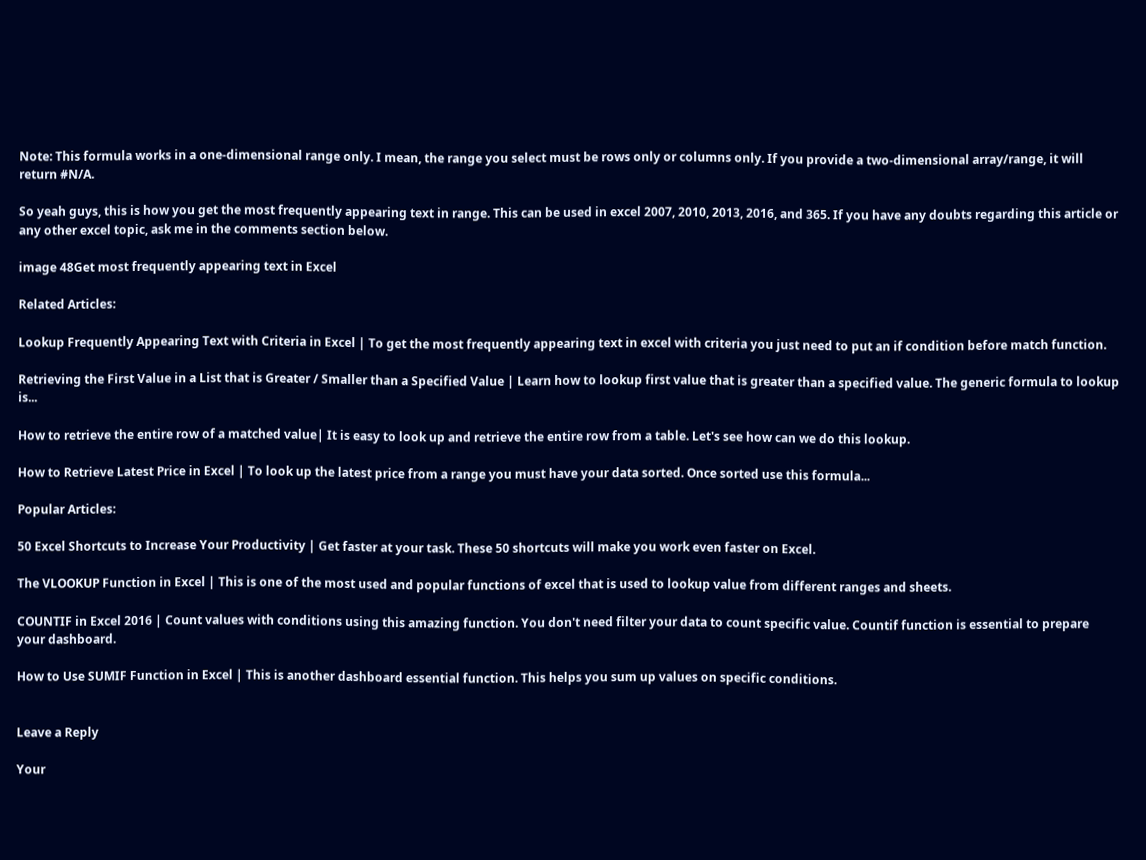Note: This formula works in a one-dimensional range only. I mean, the range you select must be rows only or columns only. If you provide a two-dimensional array/range, it will return #N/A.

So yeah guys, this is how you get the most frequently appearing text in range. This can be used in excel 2007, 2010, 2013, 2016, and 365. If you have any doubts regarding this article or any other excel topic, ask me in the comments section below.

image 48Get most frequently appearing text in Excel

Related Articles:

Lookup Frequently Appearing Text with Criteria in Excel | To get the most frequently appearing text in excel with criteria you just need to put an if condition before match function.

Retrieving the First Value in a List that is Greater / Smaller than a Specified Value | Learn how to lookup first value that is greater than a specified value. The generic formula to lookup is...

How to retrieve the entire row of a matched value| It is easy to look up and retrieve the entire row from a table. Let's see how can we do this lookup.

How to Retrieve Latest Price in Excel | To look up the latest price from a range you must have your data sorted. Once sorted use this formula...

Popular Articles:

50 Excel Shortcuts to Increase Your Productivity | Get faster at your task. These 50 shortcuts will make you work even faster on Excel.

The VLOOKUP Function in Excel | This is one of the most used and popular functions of excel that is used to lookup value from different ranges and sheets.

COUNTIF in Excel 2016 | Count values with conditions using this amazing function. You don't need filter your data to count specific value. Countif function is essential to prepare your dashboard.

How to Use SUMIF Function in Excel | This is another dashboard essential function. This helps you sum up values on specific conditions.


Leave a Reply

Your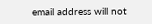email address will not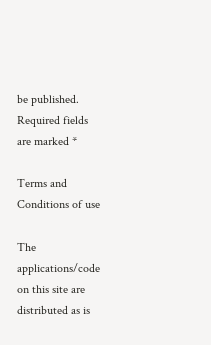be published. Required fields are marked *

Terms and Conditions of use

The applications/code on this site are distributed as is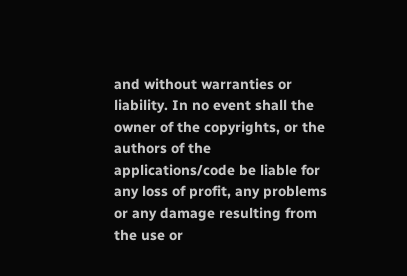and without warranties or liability. In no event shall the owner of the copyrights, or the authors of the applications/code be liable for any loss of profit, any problems or any damage resulting from the use or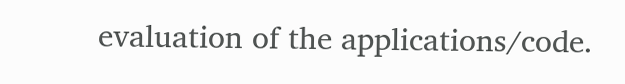evaluation of the applications/code.